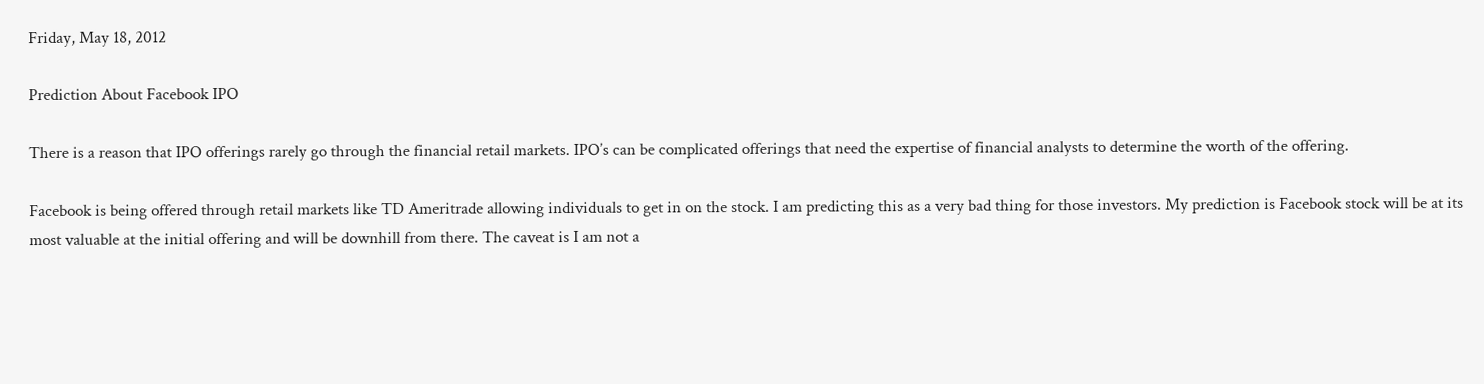Friday, May 18, 2012

Prediction About Facebook IPO

There is a reason that IPO offerings rarely go through the financial retail markets. IPO’s can be complicated offerings that need the expertise of financial analysts to determine the worth of the offering.

Facebook is being offered through retail markets like TD Ameritrade allowing individuals to get in on the stock. I am predicting this as a very bad thing for those investors. My prediction is Facebook stock will be at its most valuable at the initial offering and will be downhill from there. The caveat is I am not a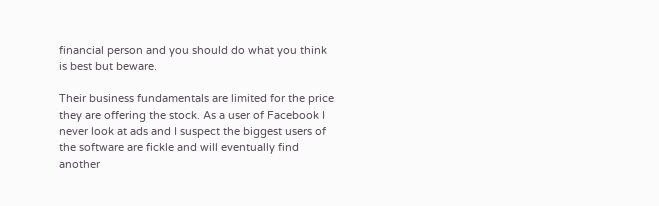financial person and you should do what you think is best but beware.

Their business fundamentals are limited for the price they are offering the stock. As a user of Facebook I never look at ads and I suspect the biggest users of the software are fickle and will eventually find another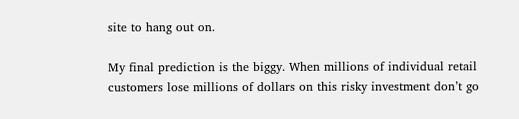site to hang out on.

My final prediction is the biggy. When millions of individual retail customers lose millions of dollars on this risky investment don’t go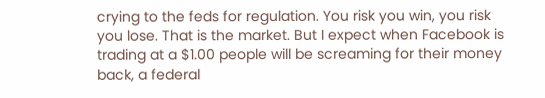crying to the feds for regulation. You risk you win, you risk you lose. That is the market. But I expect when Facebook is trading at a $1.00 people will be screaming for their money back, a federal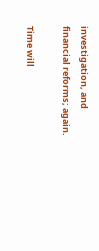investigation, and financial reforms; again.

Time will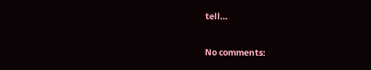tell…

No comments: